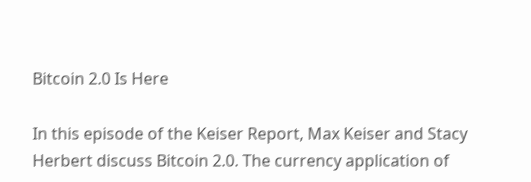Bitcoin 2.0 Is Here

In this episode of the Keiser Report, Max Keiser and Stacy Herbert discuss Bitcoin 2.0. The currency application of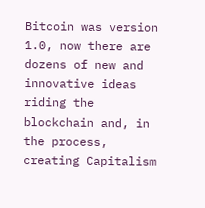Bitcoin was version 1.0, now there are dozens of new and innovative ideas riding the blockchain and, in the process, creating Capitalism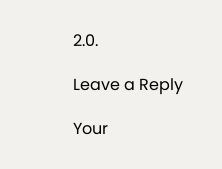2.0.

Leave a Reply

Your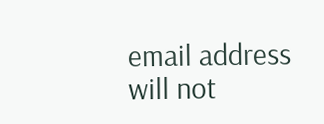email address will not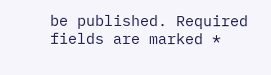be published. Required fields are marked *